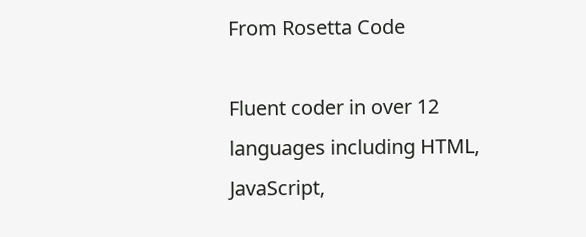From Rosetta Code

Fluent coder in over 12 languages including HTML, JavaScript,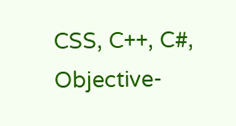CSS, C++, C#, Objective-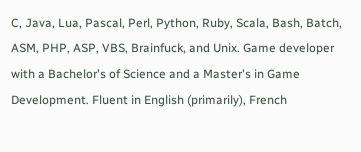C, Java, Lua, Pascal, Perl, Python, Ruby, Scala, Bash, Batch, ASM, PHP, ASP, VBS, Brainfuck, and Unix. Game developer with a Bachelor's of Science and a Master's in Game Development. Fluent in English (primarily), French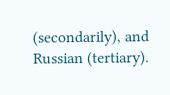(secondarily), and Russian (tertiary).